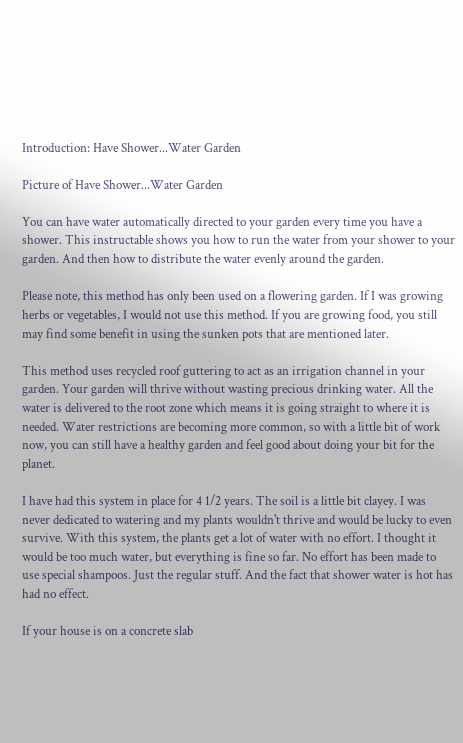Introduction: Have Shower...Water Garden

Picture of Have Shower...Water Garden

You can have water automatically directed to your garden every time you have a shower. This instructable shows you how to run the water from your shower to your garden. And then how to distribute the water evenly around the garden.

Please note, this method has only been used on a flowering garden. If I was growing herbs or vegetables, I would not use this method. If you are growing food, you still may find some benefit in using the sunken pots that are mentioned later.

This method uses recycled roof guttering to act as an irrigation channel in your garden. Your garden will thrive without wasting precious drinking water. All the water is delivered to the root zone which means it is going straight to where it is needed. Water restrictions are becoming more common, so with a little bit of work now, you can still have a healthy garden and feel good about doing your bit for the planet.

I have had this system in place for 4 1/2 years. The soil is a little bit clayey. I was never dedicated to watering and my plants wouldn't thrive and would be lucky to even survive. With this system, the plants get a lot of water with no effort. I thought it would be too much water, but everything is fine so far. No effort has been made to use special shampoos. Just the regular stuff. And the fact that shower water is hot has had no effect.

If your house is on a concrete slab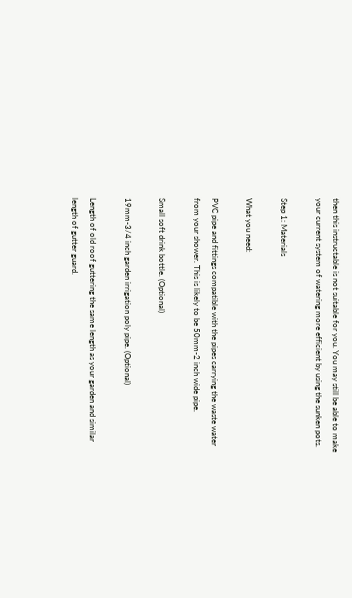then this instructable is not suitable for you. You may still be able to make your current system of watering more efficient by using the sunken pots.

Step 1: Materials

What you need:

PVC pipe and fittings compatible with the pipes carrying the waste water from your shower. This is likely to be 50mm-2 inch wide pipe.

Small soft drink bottle. (Optional)

19mm-3/4 inch garden irrigation poly pipe. (Optional)

Length of old roof guttering the same length as your garden and similar length of gutter guard.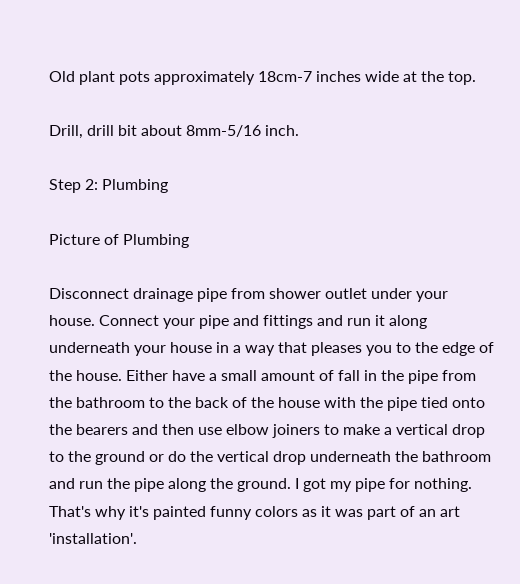Old plant pots approximately 18cm-7 inches wide at the top.

Drill, drill bit about 8mm-5/16 inch.

Step 2: Plumbing

Picture of Plumbing

Disconnect drainage pipe from shower outlet under your house. Connect your pipe and fittings and run it along underneath your house in a way that pleases you to the edge of the house. Either have a small amount of fall in the pipe from the bathroom to the back of the house with the pipe tied onto the bearers and then use elbow joiners to make a vertical drop to the ground or do the vertical drop underneath the bathroom and run the pipe along the ground. I got my pipe for nothing. That's why it's painted funny colors as it was part of an art 'installation'.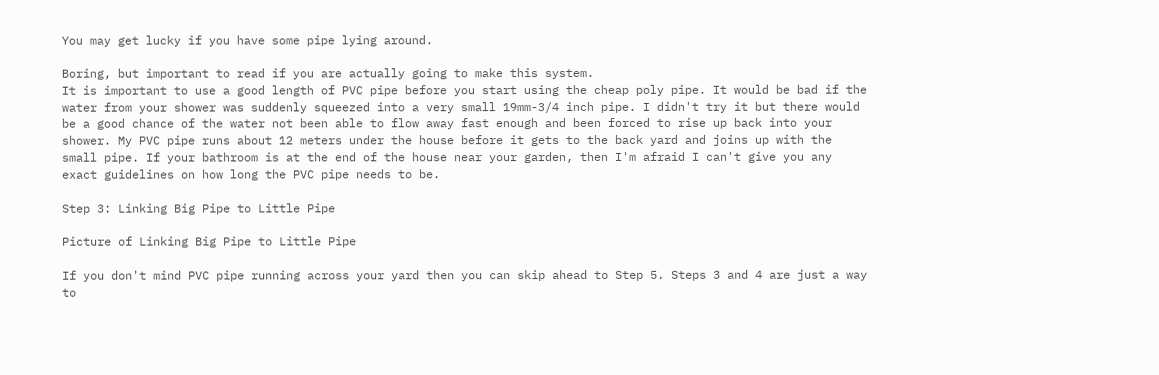You may get lucky if you have some pipe lying around.

Boring, but important to read if you are actually going to make this system.
It is important to use a good length of PVC pipe before you start using the cheap poly pipe. It would be bad if the water from your shower was suddenly squeezed into a very small 19mm-3/4 inch pipe. I didn't try it but there would be a good chance of the water not been able to flow away fast enough and been forced to rise up back into your shower. My PVC pipe runs about 12 meters under the house before it gets to the back yard and joins up with the small pipe. If your bathroom is at the end of the house near your garden, then I'm afraid I can't give you any exact guidelines on how long the PVC pipe needs to be.

Step 3: Linking Big Pipe to Little Pipe

Picture of Linking Big Pipe to Little Pipe

If you don't mind PVC pipe running across your yard then you can skip ahead to Step 5. Steps 3 and 4 are just a way to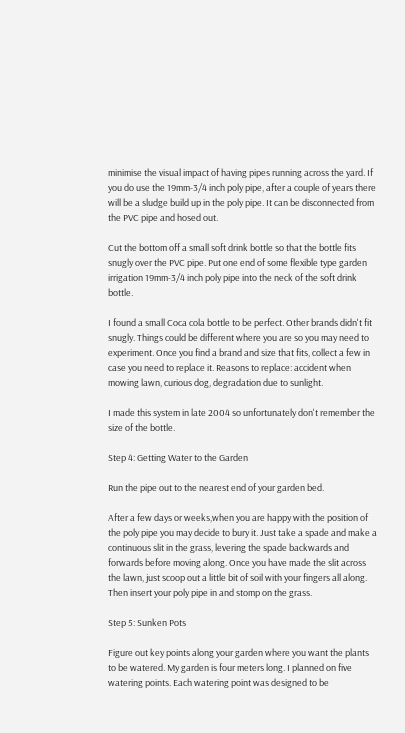minimise the visual impact of having pipes running across the yard. If you do use the 19mm-3/4 inch poly pipe, after a couple of years there will be a sludge build up in the poly pipe. It can be disconnected from the PVC pipe and hosed out.

Cut the bottom off a small soft drink bottle so that the bottle fits snugly over the PVC pipe. Put one end of some flexible type garden irrigation 19mm-3/4 inch poly pipe into the neck of the soft drink bottle.

I found a small Coca cola bottle to be perfect. Other brands didn't fit snugly. Things could be different where you are so you may need to experiment. Once you find a brand and size that fits, collect a few in case you need to replace it. Reasons to replace: accident when mowing lawn, curious dog, degradation due to sunlight.

I made this system in late 2004 so unfortunately don't remember the size of the bottle.

Step 4: Getting Water to the Garden

Run the pipe out to the nearest end of your garden bed.

After a few days or weeks,when you are happy with the position of the poly pipe you may decide to bury it. Just take a spade and make a continuous slit in the grass, levering the spade backwards and forwards before moving along. Once you have made the slit across the lawn, just scoop out a little bit of soil with your fingers all along. Then insert your poly pipe in and stomp on the grass.

Step 5: Sunken Pots

Figure out key points along your garden where you want the plants to be watered. My garden is four meters long. I planned on five watering points. Each watering point was designed to be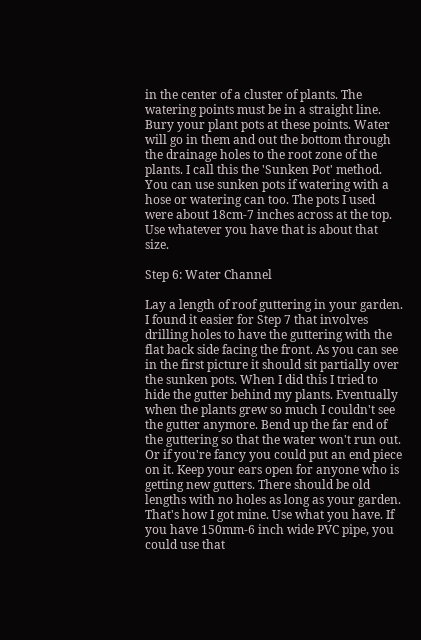in the center of a cluster of plants. The watering points must be in a straight line. Bury your plant pots at these points. Water will go in them and out the bottom through the drainage holes to the root zone of the plants. I call this the 'Sunken Pot' method. You can use sunken pots if watering with a hose or watering can too. The pots I used were about 18cm-7 inches across at the top. Use whatever you have that is about that size.

Step 6: Water Channel

Lay a length of roof guttering in your garden. I found it easier for Step 7 that involves drilling holes to have the guttering with the flat back side facing the front. As you can see in the first picture it should sit partially over the sunken pots. When I did this I tried to hide the gutter behind my plants. Eventually when the plants grew so much I couldn't see the gutter anymore. Bend up the far end of the guttering so that the water won't run out. Or if you're fancy you could put an end piece on it. Keep your ears open for anyone who is getting new gutters. There should be old lengths with no holes as long as your garden. That's how I got mine. Use what you have. If you have 150mm-6 inch wide PVC pipe, you could use that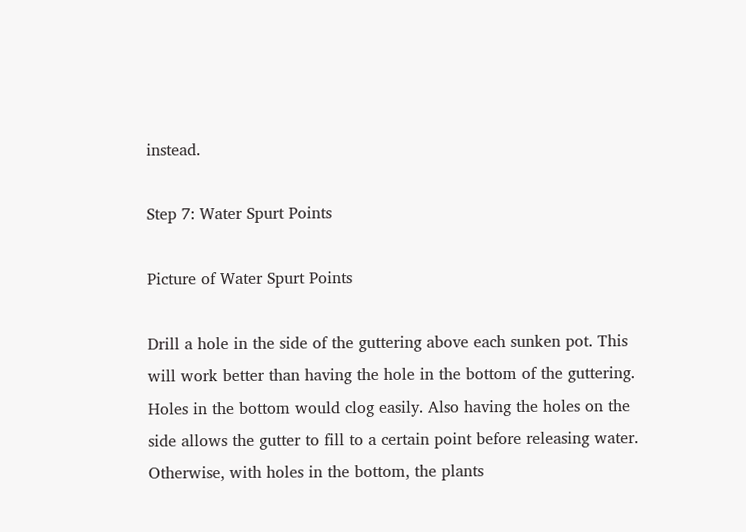instead.

Step 7: Water Spurt Points

Picture of Water Spurt Points

Drill a hole in the side of the guttering above each sunken pot. This will work better than having the hole in the bottom of the guttering. Holes in the bottom would clog easily. Also having the holes on the side allows the gutter to fill to a certain point before releasing water. Otherwise, with holes in the bottom, the plants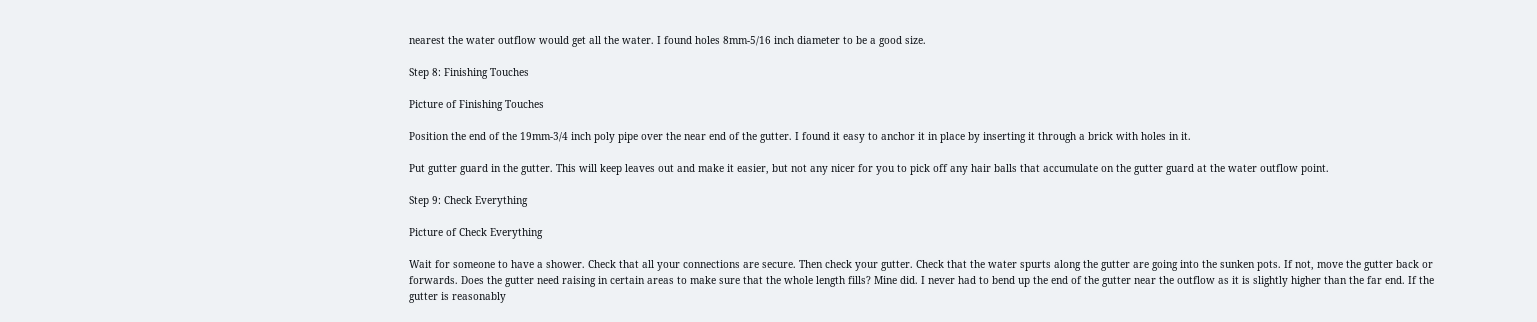nearest the water outflow would get all the water. I found holes 8mm-5/16 inch diameter to be a good size.

Step 8: Finishing Touches

Picture of Finishing Touches

Position the end of the 19mm-3/4 inch poly pipe over the near end of the gutter. I found it easy to anchor it in place by inserting it through a brick with holes in it.

Put gutter guard in the gutter. This will keep leaves out and make it easier, but not any nicer for you to pick off any hair balls that accumulate on the gutter guard at the water outflow point.

Step 9: Check Everything

Picture of Check Everything

Wait for someone to have a shower. Check that all your connections are secure. Then check your gutter. Check that the water spurts along the gutter are going into the sunken pots. If not, move the gutter back or forwards. Does the gutter need raising in certain areas to make sure that the whole length fills? Mine did. I never had to bend up the end of the gutter near the outflow as it is slightly higher than the far end. If the gutter is reasonably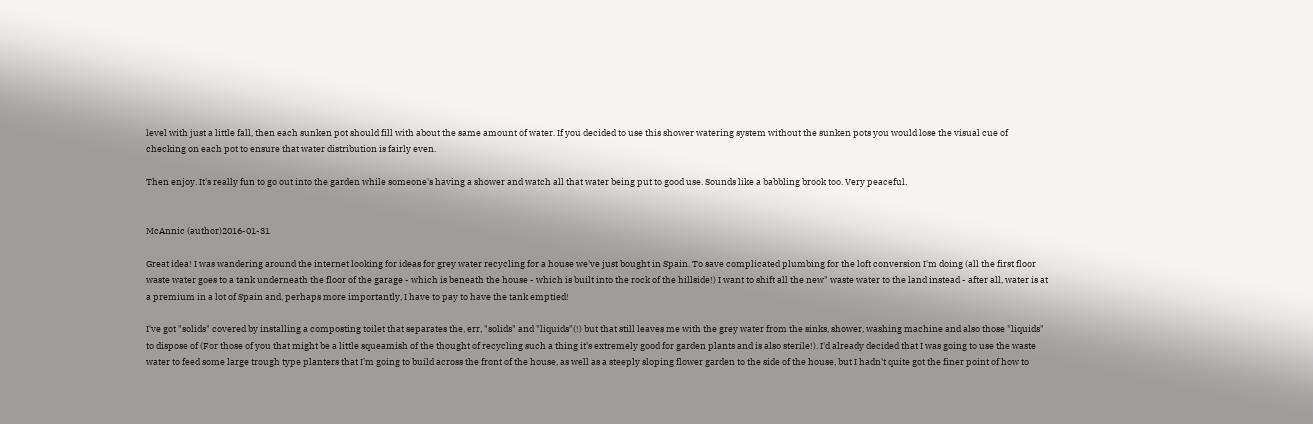level with just a little fall, then each sunken pot should fill with about the same amount of water. If you decided to use this shower watering system without the sunken pots you would lose the visual cue of checking on each pot to ensure that water distribution is fairly even.

Then enjoy. It's really fun to go out into the garden while someone's having a shower and watch all that water being put to good use. Sounds like a babbling brook too. Very peaceful.


McAnnic (author)2016-01-31

Great idea! I was wandering around the internet looking for ideas for grey water recycling for a house we've just bought in Spain. To save complicated plumbing for the loft conversion I'm doing (all the first floor waste water goes to a tank underneath the floor of the garage - which is beneath the house - which is built into the rock of the hillside!) I want to shift all the new" waste water to the land instead - after all, water is at a premium in a lot of Spain and, perhaps more importantly, I have to pay to have the tank emptied!

I've got "solids" covered by installing a composting toilet that separates the, err, "solids" and "liquids"(!) but that still leaves me with the grey water from the sinks, shower, washing machine and also those "liquids" to dispose of (For those of you that might be a little squeamish of the thought of recycling such a thing it's extremely good for garden plants and is also sterile!). I'd already decided that I was going to use the waste water to feed some large trough type planters that I'm going to build across the front of the house, as well as a steeply sloping flower garden to the side of the house, but I hadn't quite got the finer point of how to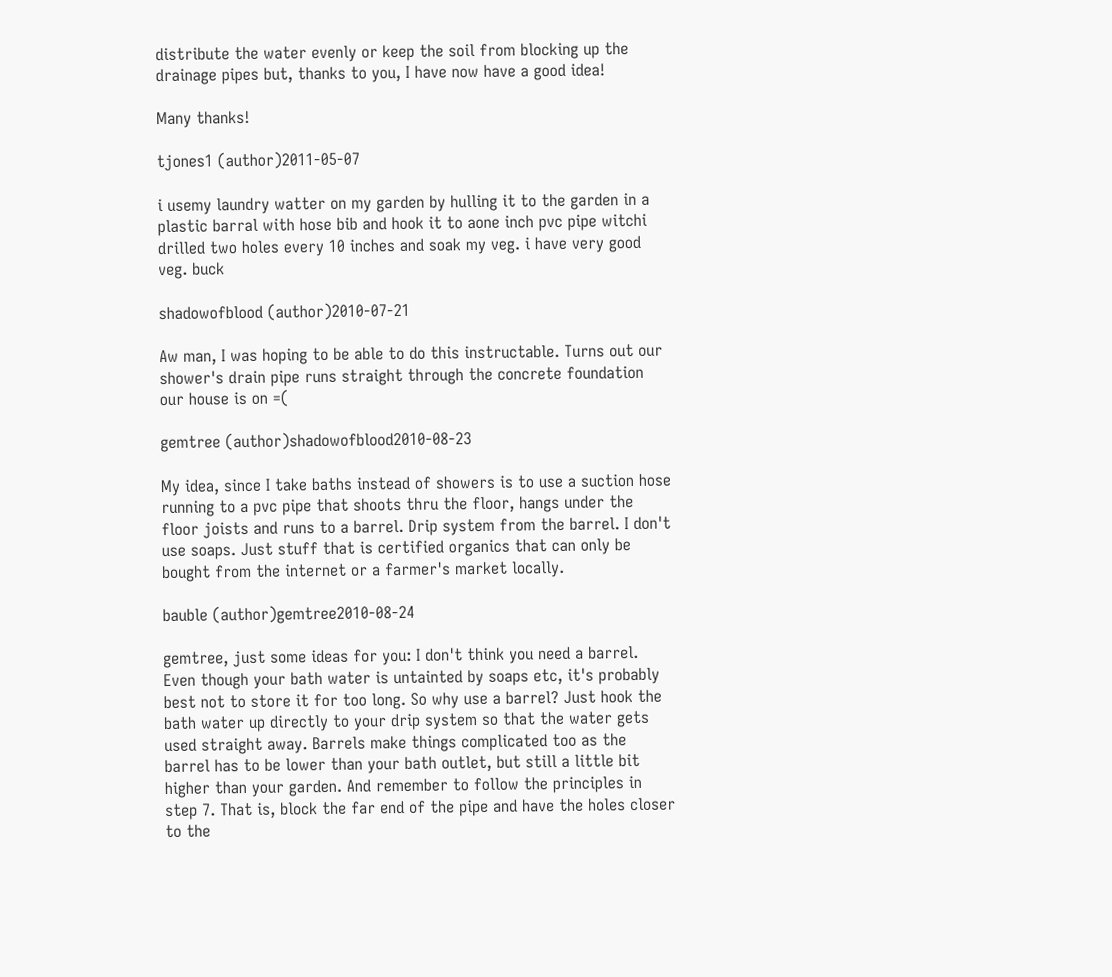distribute the water evenly or keep the soil from blocking up the drainage pipes but, thanks to you, I have now have a good idea!

Many thanks!

tjones1 (author)2011-05-07

i usemy laundry watter on my garden by hulling it to the garden in a plastic barral with hose bib and hook it to aone inch pvc pipe witchi drilled two holes every 10 inches and soak my veg. i have very good veg. buck

shadowofblood (author)2010-07-21

Aw man, I was hoping to be able to do this instructable. Turns out our shower's drain pipe runs straight through the concrete foundation our house is on =(

gemtree (author)shadowofblood2010-08-23

My idea, since I take baths instead of showers is to use a suction hose running to a pvc pipe that shoots thru the floor, hangs under the floor joists and runs to a barrel. Drip system from the barrel. I don't use soaps. Just stuff that is certified organics that can only be bought from the internet or a farmer's market locally.

bauble (author)gemtree2010-08-24

gemtree, just some ideas for you: I don't think you need a barrel. Even though your bath water is untainted by soaps etc, it's probably best not to store it for too long. So why use a barrel? Just hook the bath water up directly to your drip system so that the water gets used straight away. Barrels make things complicated too as the barrel has to be lower than your bath outlet, but still a little bit higher than your garden. And remember to follow the principles in step 7. That is, block the far end of the pipe and have the holes closer to the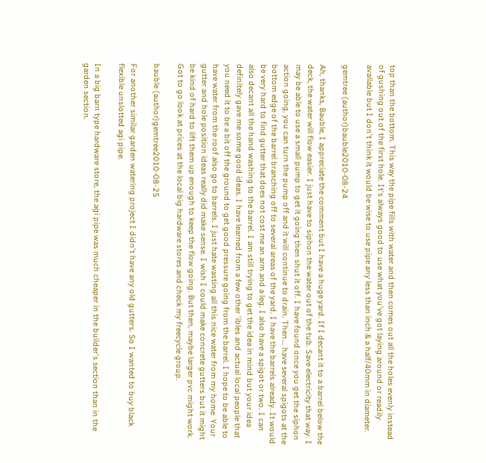top than the bottom. This way the pipe fills with water and then comes out all the holes evenly instead of gushing out of the first hole. It's always good to use what you've got laying around or readily available but I don't think it would be wise to use pipe any less than inch & a half/40mm in diameter.

gemtree (author)bauble2010-08-24

Ah, thanks, Bauble, I appreciate the comment but I have a huge yard. If I decant it to a barrel below the deck, the water will flow easier. I just have to siphon the water out of the tub. Save electricity that way. I may be able to use a small pump to get it going then shut it off. I have found once you get the siphon action going, you can turn the pump off and it will continue to drain. Then... have several spigots at the bottom edge of the barrel branching off to several areas of the yard. I have the barrels already. It would be very hard to find gutter that does not cost me an arm and a leg. I also have a spigot or two. I can also decant all the hand washing to the barrel. I am still trying to get the idea in mind but your idea definitely gave me some good ideas. I have learned from a few other 'ibles and actual local people that you need it to be a bit off the ground to get good pressure going from the barrel. I hope to be able to have water from the roof also go to barrels. I just hate wasting all this nice water from my home. Your gutter and hole position ideas really did make sense. I wish I could make concrete gutters but it might be kind of hard to lift them up enough to keep the flow going. But then, maybe larger pvc might work. Got to go look at prices at the local big hardware stores and check my freecycle group.

bauble (author)gemtree2010-08-25

For another similar garden watering project I didn't have any old gutters. So I wanted to buy black flexible unslotted agi pipe.

In a big barn type hardware store, the agi pipe was much cheaper in the builder's section than in the garden section.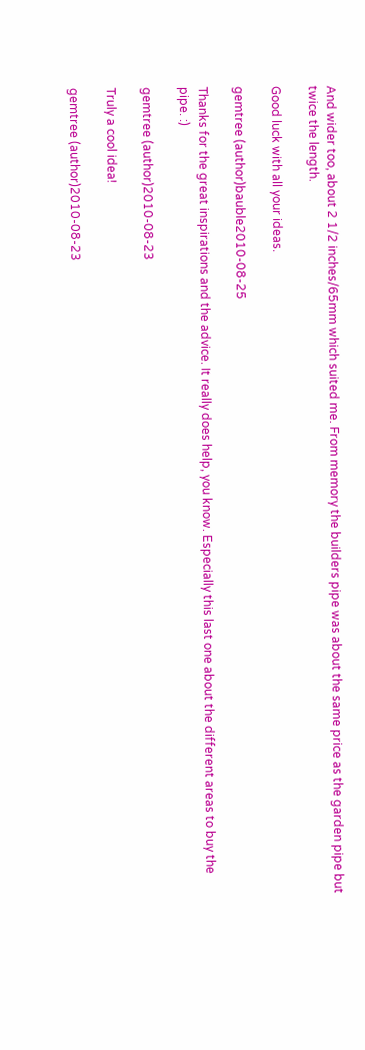And wider too, about 2 1/2 inches/65mm which suited me. From memory the builders pipe was about the same price as the garden pipe but twice the length.

Good luck with all your ideas.

gemtree (author)bauble2010-08-25

Thanks for the great inspirations and the advice. It really does help, you know. Especially this last one about the different areas to buy the pipe. :)

gemtree (author)2010-08-23

Truly a cool idea!

gemtree (author)2010-08-23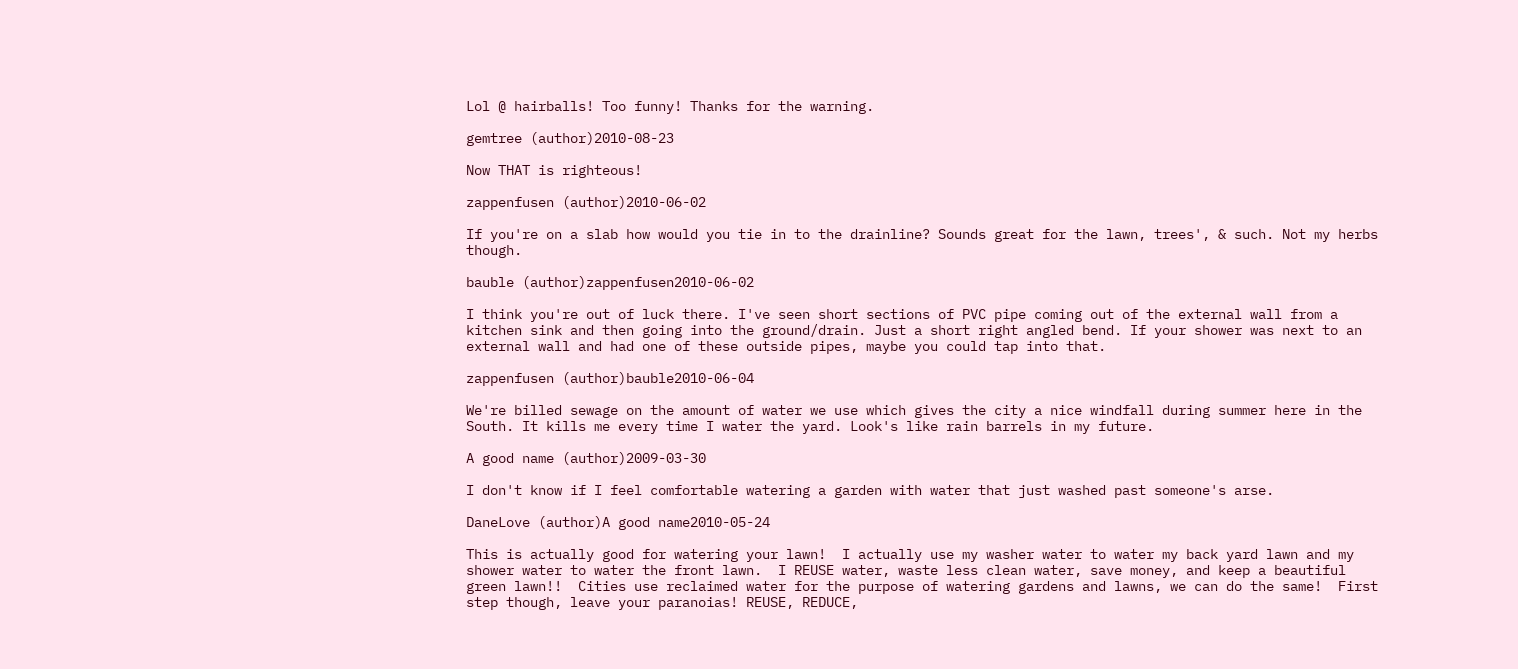Lol @ hairballs! Too funny! Thanks for the warning.

gemtree (author)2010-08-23

Now THAT is righteous!

zappenfusen (author)2010-06-02

If you're on a slab how would you tie in to the drainline? Sounds great for the lawn, trees', & such. Not my herbs though.

bauble (author)zappenfusen2010-06-02

I think you're out of luck there. I've seen short sections of PVC pipe coming out of the external wall from a kitchen sink and then going into the ground/drain. Just a short right angled bend. If your shower was next to an external wall and had one of these outside pipes, maybe you could tap into that.

zappenfusen (author)bauble2010-06-04

We're billed sewage on the amount of water we use which gives the city a nice windfall during summer here in the South. It kills me every time I water the yard. Look's like rain barrels in my future.

A good name (author)2009-03-30

I don't know if I feel comfortable watering a garden with water that just washed past someone's arse.

DaneLove (author)A good name2010-05-24

This is actually good for watering your lawn!  I actually use my washer water to water my back yard lawn and my shower water to water the front lawn.  I REUSE water, waste less clean water, save money, and keep a beautiful green lawn!!  Cities use reclaimed water for the purpose of watering gardens and lawns, we can do the same!  First step though, leave your paranoias! REUSE, REDUCE,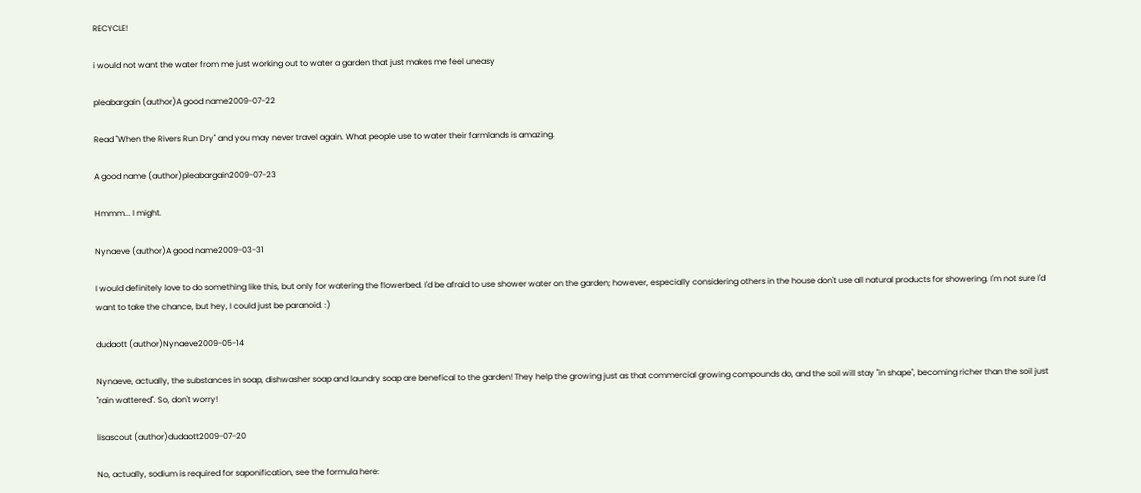RECYCLE!

i would not want the water from me just working out to water a garden that just makes me feel uneasy

pleabargain (author)A good name2009-07-22

Read "When the Rivers Run Dry" and you may never travel again. What people use to water their farmlands is amazing.

A good name (author)pleabargain2009-07-23

Hmmm... I might.

Nynaeve (author)A good name2009-03-31

I would definitely love to do something like this, but only for watering the flowerbed. I'd be afraid to use shower water on the garden; however, especially considering others in the house don't use all natural products for showering. I'm not sure I'd want to take the chance, but hey, I could just be paranoid. :)

dudaott (author)Nynaeve2009-05-14

Nynaeve, actually, the substances in soap, dishwasher soap and laundry soap are benefical to the garden! They help the growing just as that commercial growing compounds do, and the soil will stay "in shape", becoming richer than the soil just "rain wattered". So, don't worry!

lisascout (author)dudaott2009-07-20

No, actually, sodium is required for saponification, see the formula here: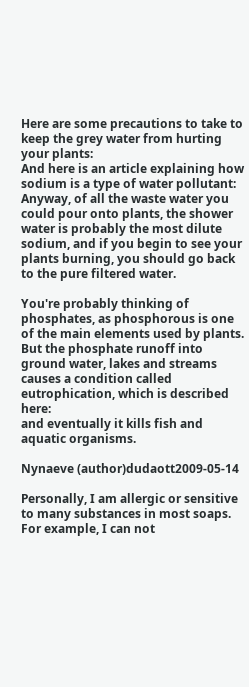Here are some precautions to take to keep the grey water from hurting your plants:
And here is an article explaining how sodium is a type of water pollutant:
Anyway, of all the waste water you could pour onto plants, the shower water is probably the most dilute sodium, and if you begin to see your plants burning, you should go back to the pure filtered water.

You're probably thinking of phosphates, as phosphorous is one of the main elements used by plants. But the phosphate runoff into ground water, lakes and streams causes a condition called eutrophication, which is described here:
and eventually it kills fish and aquatic organisms.

Nynaeve (author)dudaott2009-05-14

Personally, I am allergic or sensitive to many substances in most soaps. For example, I can not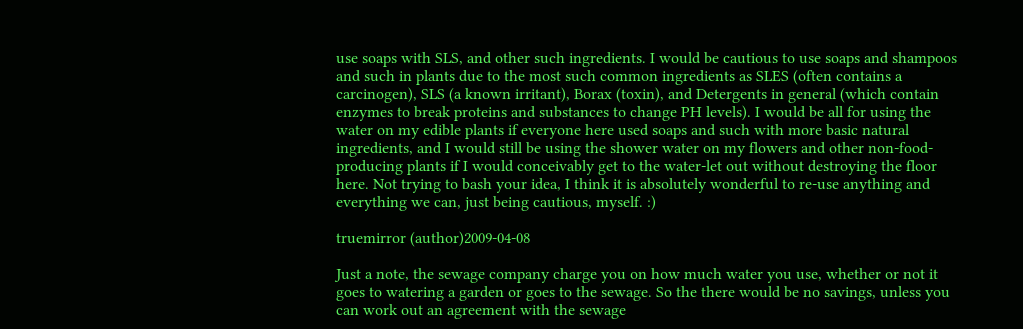use soaps with SLS, and other such ingredients. I would be cautious to use soaps and shampoos and such in plants due to the most such common ingredients as SLES (often contains a carcinogen), SLS (a known irritant), Borax (toxin), and Detergents in general (which contain enzymes to break proteins and substances to change PH levels). I would be all for using the water on my edible plants if everyone here used soaps and such with more basic natural ingredients, and I would still be using the shower water on my flowers and other non-food-producing plants if I would conceivably get to the water-let out without destroying the floor here. Not trying to bash your idea, I think it is absolutely wonderful to re-use anything and everything we can, just being cautious, myself. :)

truemirror (author)2009-04-08

Just a note, the sewage company charge you on how much water you use, whether or not it goes to watering a garden or goes to the sewage. So the there would be no savings, unless you can work out an agreement with the sewage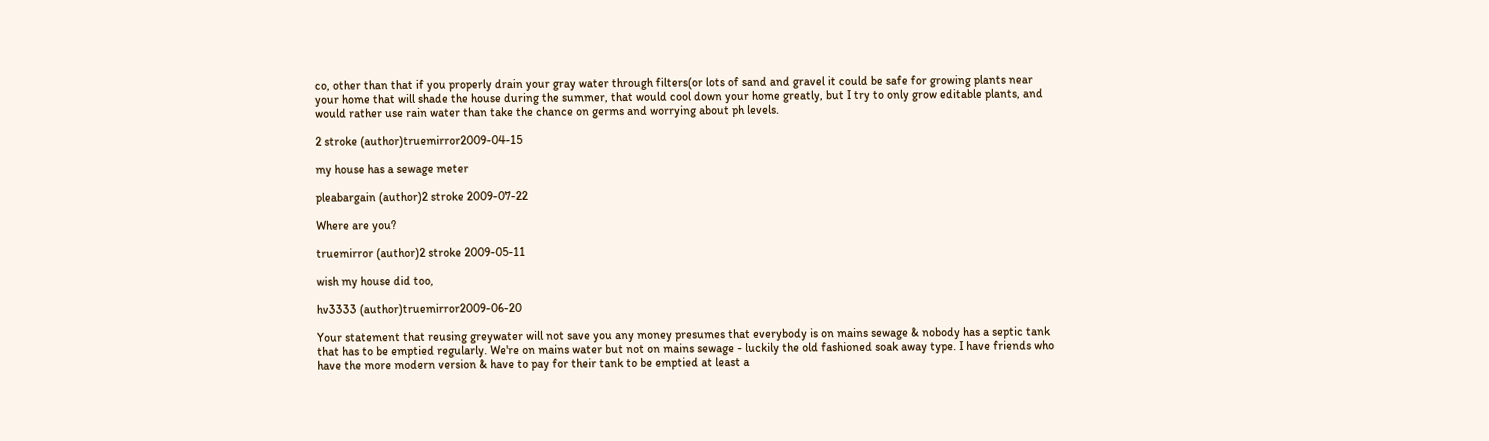co, other than that if you properly drain your gray water through filters(or lots of sand and gravel it could be safe for growing plants near your home that will shade the house during the summer, that would cool down your home greatly, but I try to only grow editable plants, and would rather use rain water than take the chance on germs and worrying about ph levels.

2 stroke (author)truemirror2009-04-15

my house has a sewage meter

pleabargain (author)2 stroke 2009-07-22

Where are you?

truemirror (author)2 stroke 2009-05-11

wish my house did too,

hv3333 (author)truemirror2009-06-20

Your statement that reusing greywater will not save you any money presumes that everybody is on mains sewage & nobody has a septic tank that has to be emptied regularly. We're on mains water but not on mains sewage - luckily the old fashioned soak away type. I have friends who have the more modern version & have to pay for their tank to be emptied at least a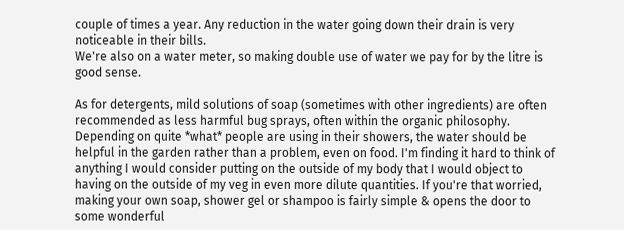couple of times a year. Any reduction in the water going down their drain is very noticeable in their bills.
We're also on a water meter, so making double use of water we pay for by the litre is good sense.

As for detergents, mild solutions of soap (sometimes with other ingredients) are often recommended as less harmful bug sprays, often within the organic philosophy. Depending on quite *what* people are using in their showers, the water should be helpful in the garden rather than a problem, even on food. I'm finding it hard to think of anything I would consider putting on the outside of my body that I would object to having on the outside of my veg in even more dilute quantities. If you're that worried, making your own soap, shower gel or shampoo is fairly simple & opens the door to some wonderful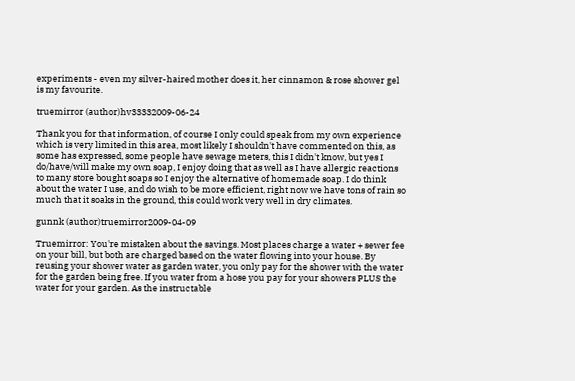experiments - even my silver-haired mother does it, her cinnamon & rose shower gel is my favourite.

truemirror (author)hv33332009-06-24

Thank you for that information, of course I only could speak from my own experience which is very limited in this area, most likely I shouldn't have commented on this, as some has expressed, some people have sewage meters, this I didn't know, but yes I do/have/will make my own soap, I enjoy doing that as well as I have allergic reactions to many store bought soaps so I enjoy the alternative of homemade soap. I do think about the water I use, and do wish to be more efficient, right now we have tons of rain so much that it soaks in the ground, this could work very well in dry climates.

gunnk (author)truemirror2009-04-09

Truemirror: You're mistaken about the savings. Most places charge a water + sewer fee on your bill, but both are charged based on the water flowing into your house. By reusing your shower water as garden water, you only pay for the shower with the water for the garden being free. If you water from a hose you pay for your showers PLUS the water for your garden. As the instructable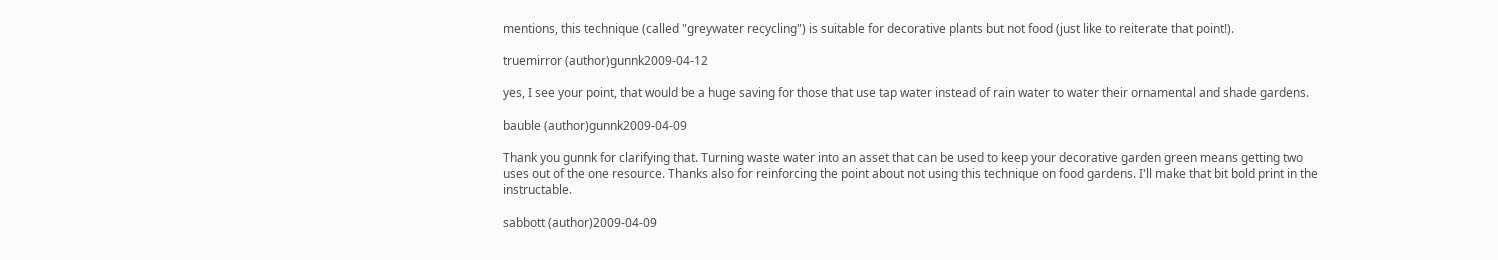mentions, this technique (called "greywater recycling") is suitable for decorative plants but not food (just like to reiterate that point!).

truemirror (author)gunnk2009-04-12

yes, I see your point, that would be a huge saving for those that use tap water instead of rain water to water their ornamental and shade gardens.

bauble (author)gunnk2009-04-09

Thank you gunnk for clarifying that. Turning waste water into an asset that can be used to keep your decorative garden green means getting two uses out of the one resource. Thanks also for reinforcing the point about not using this technique on food gardens. I'll make that bit bold print in the instructable.

sabbott (author)2009-04-09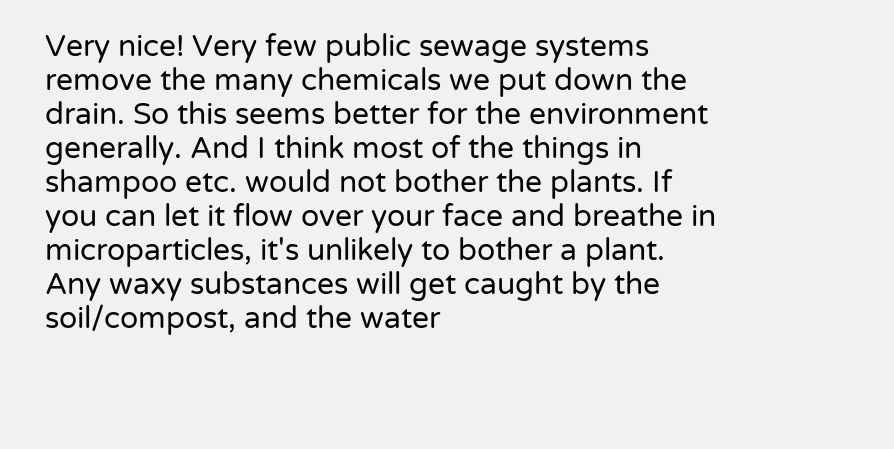Very nice! Very few public sewage systems remove the many chemicals we put down the drain. So this seems better for the environment generally. And I think most of the things in shampoo etc. would not bother the plants. If you can let it flow over your face and breathe in microparticles, it's unlikely to bother a plant. Any waxy substances will get caught by the soil/compost, and the water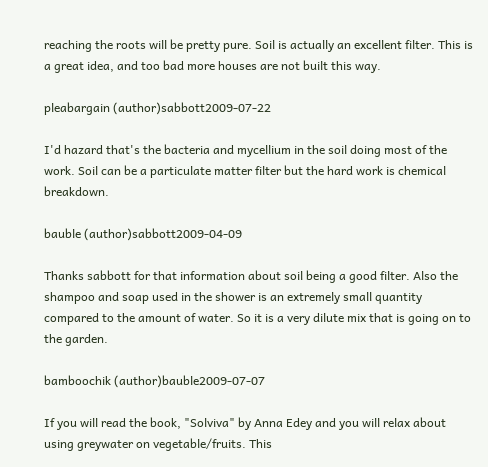reaching the roots will be pretty pure. Soil is actually an excellent filter. This is a great idea, and too bad more houses are not built this way.

pleabargain (author)sabbott2009-07-22

I'd hazard that's the bacteria and mycellium in the soil doing most of the work. Soil can be a particulate matter filter but the hard work is chemical breakdown.

bauble (author)sabbott2009-04-09

Thanks sabbott for that information about soil being a good filter. Also the shampoo and soap used in the shower is an extremely small quantity compared to the amount of water. So it is a very dilute mix that is going on to the garden.

bamboochik (author)bauble2009-07-07

If you will read the book, "Solviva" by Anna Edey and you will relax about using greywater on vegetable/fruits. This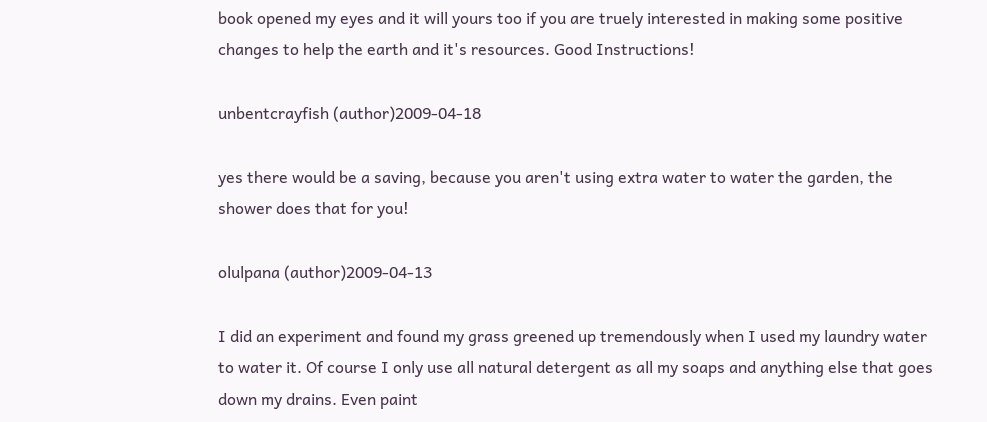book opened my eyes and it will yours too if you are truely interested in making some positive changes to help the earth and it's resources. Good Instructions!

unbentcrayfish (author)2009-04-18

yes there would be a saving, because you aren't using extra water to water the garden, the shower does that for you!

olulpana (author)2009-04-13

I did an experiment and found my grass greened up tremendously when I used my laundry water to water it. Of course I only use all natural detergent as all my soaps and anything else that goes down my drains. Even paint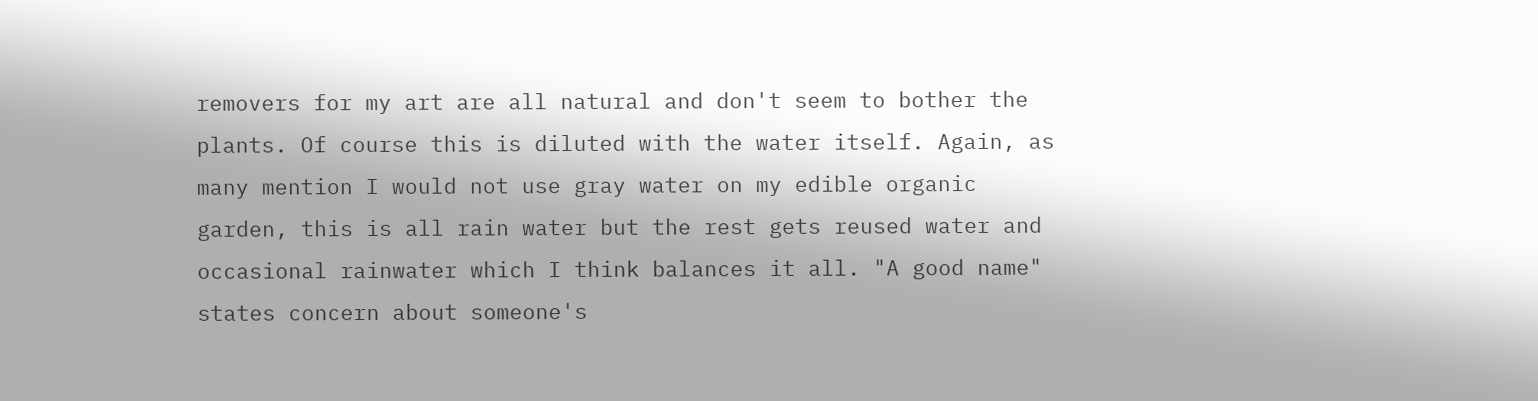removers for my art are all natural and don't seem to bother the plants. Of course this is diluted with the water itself. Again, as many mention I would not use gray water on my edible organic garden, this is all rain water but the rest gets reused water and occasional rainwater which I think balances it all. "A good name" states concern about someone's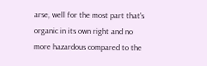arse, well for the most part that's organic in its own right and no more hazardous compared to the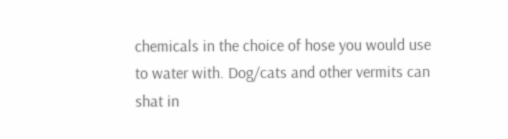chemicals in the choice of hose you would use to water with. Dog/cats and other vermits can shat in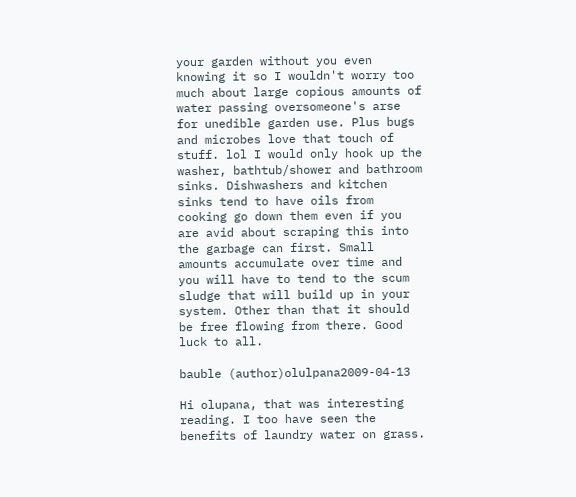your garden without you even knowing it so I wouldn't worry too much about large copious amounts of water passing oversomeone's arse for unedible garden use. Plus bugs and microbes love that touch of stuff. lol I would only hook up the washer, bathtub/shower and bathroom sinks. Dishwashers and kitchen sinks tend to have oils from cooking go down them even if you are avid about scraping this into the garbage can first. Small amounts accumulate over time and you will have to tend to the scum sludge that will build up in your system. Other than that it should be free flowing from there. Good luck to all.

bauble (author)olulpana2009-04-13

Hi olupana, that was interesting reading. I too have seen the benefits of laundry water on grass.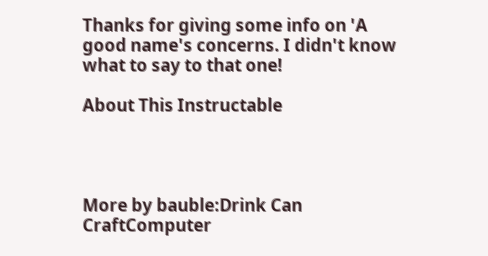Thanks for giving some info on 'A good name's concerns. I didn't know what to say to that one!

About This Instructable




More by bauble:Drink Can CraftComputer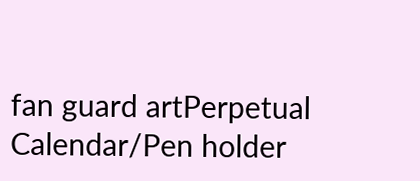fan guard artPerpetual Calendar/Pen holder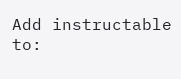Add instructable to: